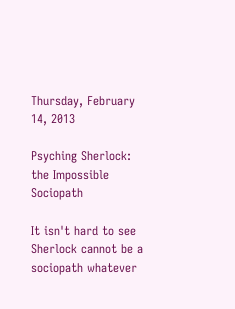Thursday, February 14, 2013

Psyching Sherlock: the Impossible Sociopath

It isn't hard to see Sherlock cannot be a sociopath whatever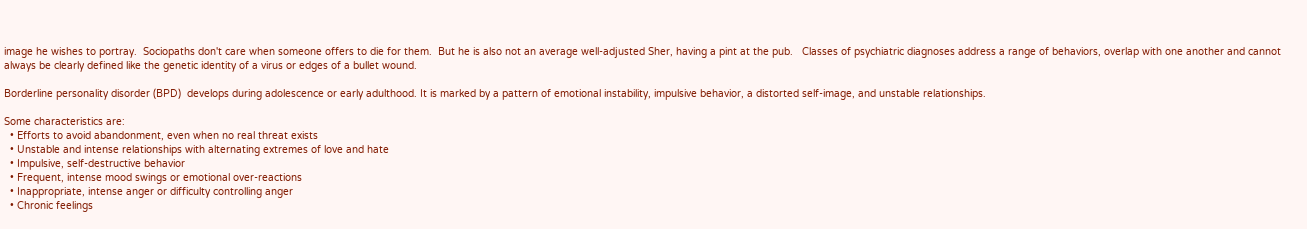image he wishes to portray.  Sociopaths don't care when someone offers to die for them.  But he is also not an average well-adjusted Sher, having a pint at the pub.   Classes of psychiatric diagnoses address a range of behaviors, overlap with one another and cannot always be clearly defined like the genetic identity of a virus or edges of a bullet wound.

Borderline personality disorder (BPD)  develops during adolescence or early adulthood. It is marked by a pattern of emotional instability, impulsive behavior, a distorted self-image, and unstable relationships.

Some characteristics are:
  • Efforts to avoid abandonment, even when no real threat exists
  • Unstable and intense relationships with alternating extremes of love and hate
  • Impulsive, self-destructive behavior
  • Frequent, intense mood swings or emotional over-reactions
  • Inappropriate, intense anger or difficulty controlling anger
  • Chronic feelings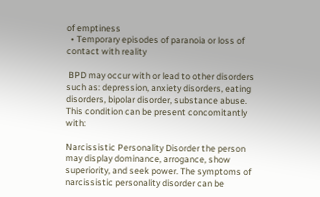of emptiness
  • Temporary episodes of paranoia or loss of contact with reality

 BPD may occur with or lead to other disorders such as: depression, anxiety disorders, eating disorders, bipolar disorder, substance abuse.  This condition can be present concomitantly with:

Narcissistic Personality Disorder the person may display dominance, arrogance, show superiority, and seek power. The symptoms of narcissistic personality disorder can be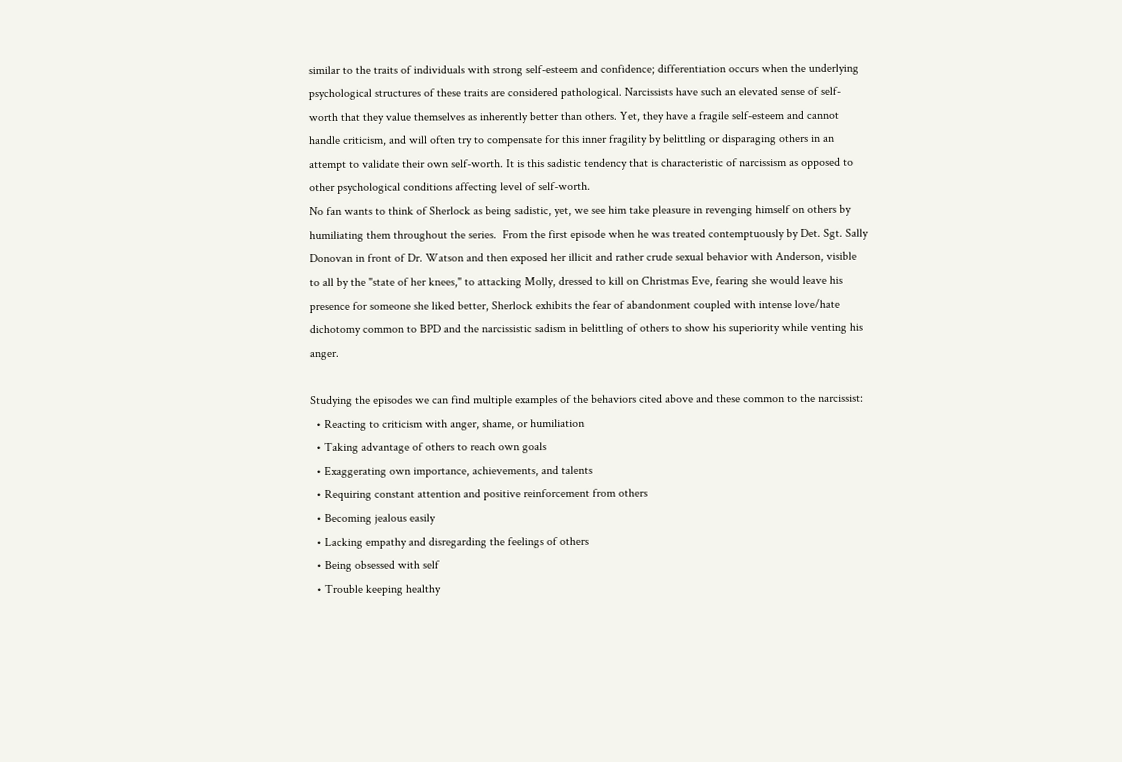similar to the traits of individuals with strong self-esteem and confidence; differentiation occurs when the underlying psychological structures of these traits are considered pathological. Narcissists have such an elevated sense of self-worth that they value themselves as inherently better than others. Yet, they have a fragile self-esteem and cannot handle criticism, and will often try to compensate for this inner fragility by belittling or disparaging others in an attempt to validate their own self-worth. It is this sadistic tendency that is characteristic of narcissism as opposed to other psychological conditions affecting level of self-worth.
No fan wants to think of Sherlock as being sadistic, yet, we see him take pleasure in revenging himself on others by humiliating them throughout the series.  From the first episode when he was treated contemptuously by Det. Sgt. Sally Donovan in front of Dr. Watson and then exposed her illicit and rather crude sexual behavior with Anderson, visible to all by the "state of her knees," to attacking Molly, dressed to kill on Christmas Eve, fearing she would leave his presence for someone she liked better, Sherlock exhibits the fear of abandonment coupled with intense love/hate dichotomy common to BPD and the narcissistic sadism in belittling of others to show his superiority while venting his  anger.

Studying the episodes we can find multiple examples of the behaviors cited above and these common to the narcissist:
  • Reacting to criticism with anger, shame, or humiliation
  • Taking advantage of others to reach own goals
  • Exaggerating own importance, achievements, and talents
  • Requiring constant attention and positive reinforcement from others
  • Becoming jealous easily
  • Lacking empathy and disregarding the feelings of others
  • Being obsessed with self
  • Trouble keeping healthy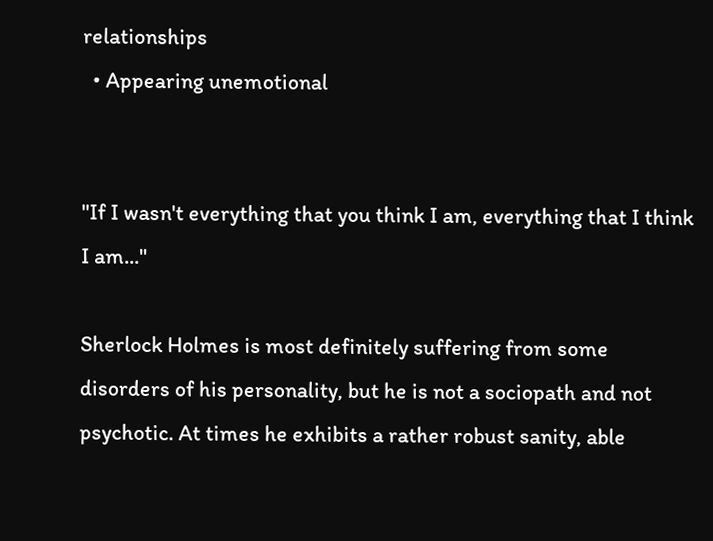relationships
  • Appearing unemotional


"If I wasn't everything that you think I am, everything that I think I am..."

Sherlock Holmes is most definitely suffering from some disorders of his personality, but he is not a sociopath and not psychotic. At times he exhibits a rather robust sanity, able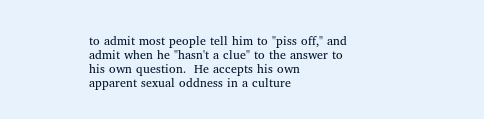to admit most people tell him to "piss off," and admit when he "hasn't a clue" to the answer to his own question.  He accepts his own apparent sexual oddness in a culture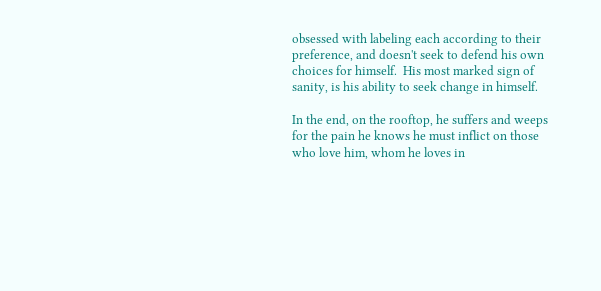obsessed with labeling each according to their preference, and doesn't seek to defend his own choices for himself.  His most marked sign of sanity, is his ability to seek change in himself.

In the end, on the rooftop, he suffers and weeps for the pain he knows he must inflict on those who love him, whom he loves in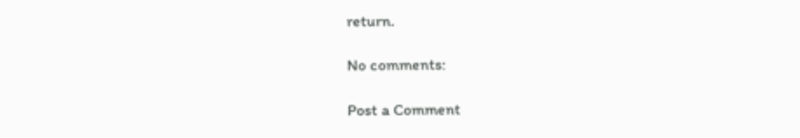return.

No comments:

Post a Comment